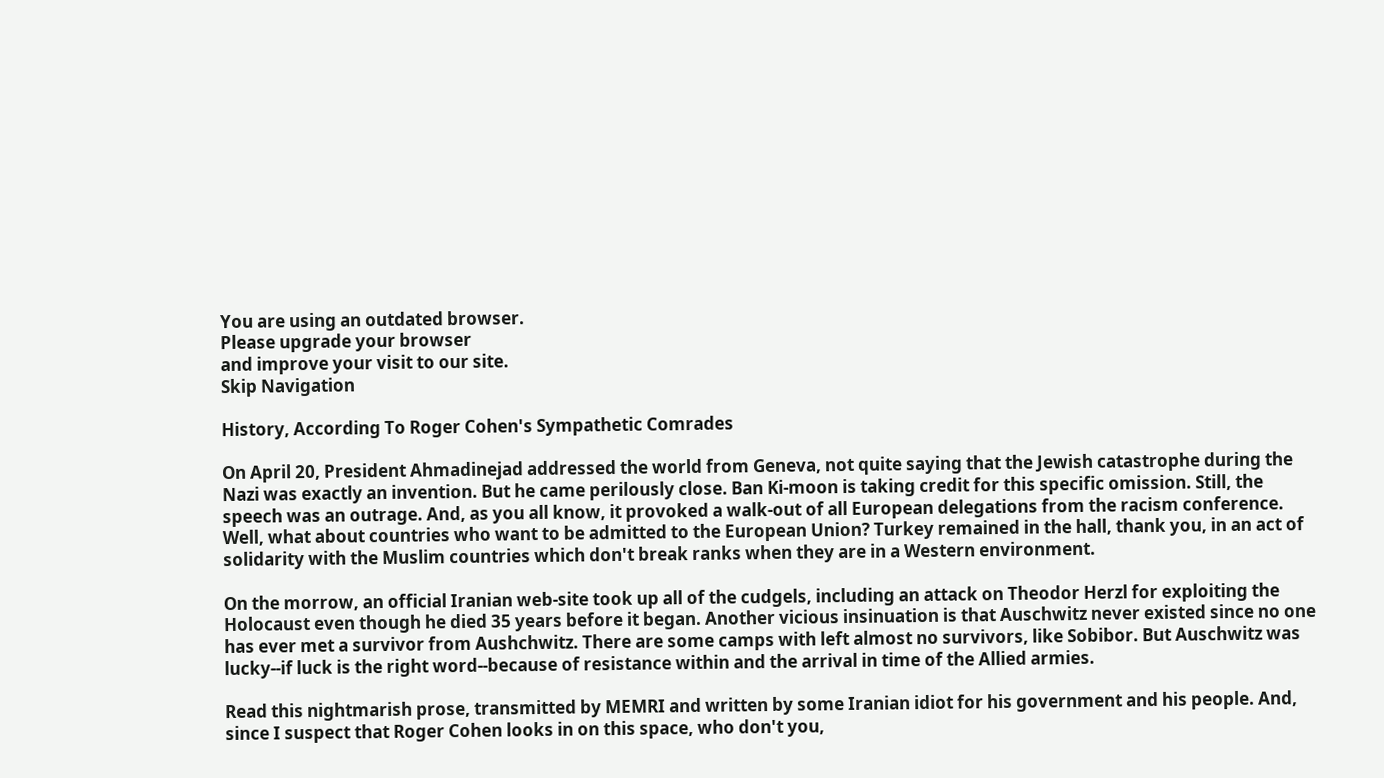You are using an outdated browser.
Please upgrade your browser
and improve your visit to our site.
Skip Navigation

History, According To Roger Cohen's Sympathetic Comrades

On April 20, President Ahmadinejad addressed the world from Geneva, not quite saying that the Jewish catastrophe during the Nazi was exactly an invention. But he came perilously close. Ban Ki-moon is taking credit for this specific omission. Still, the speech was an outrage. And, as you all know, it provoked a walk-out of all European delegations from the racism conference. Well, what about countries who want to be admitted to the European Union? Turkey remained in the hall, thank you, in an act of solidarity with the Muslim countries which don't break ranks when they are in a Western environment.

On the morrow, an official Iranian web-site took up all of the cudgels, including an attack on Theodor Herzl for exploiting the Holocaust even though he died 35 years before it began. Another vicious insinuation is that Auschwitz never existed since no one has ever met a survivor from Aushchwitz. There are some camps with left almost no survivors, like Sobibor. But Auschwitz was lucky--if luck is the right word--because of resistance within and the arrival in time of the Allied armies.

Read this nightmarish prose, transmitted by MEMRI and written by some Iranian idiot for his government and his people. And, since I suspect that Roger Cohen looks in on this space, who don't you,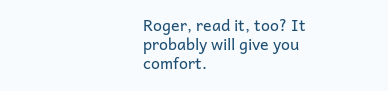Roger, read it, too? It probably will give you comfort.